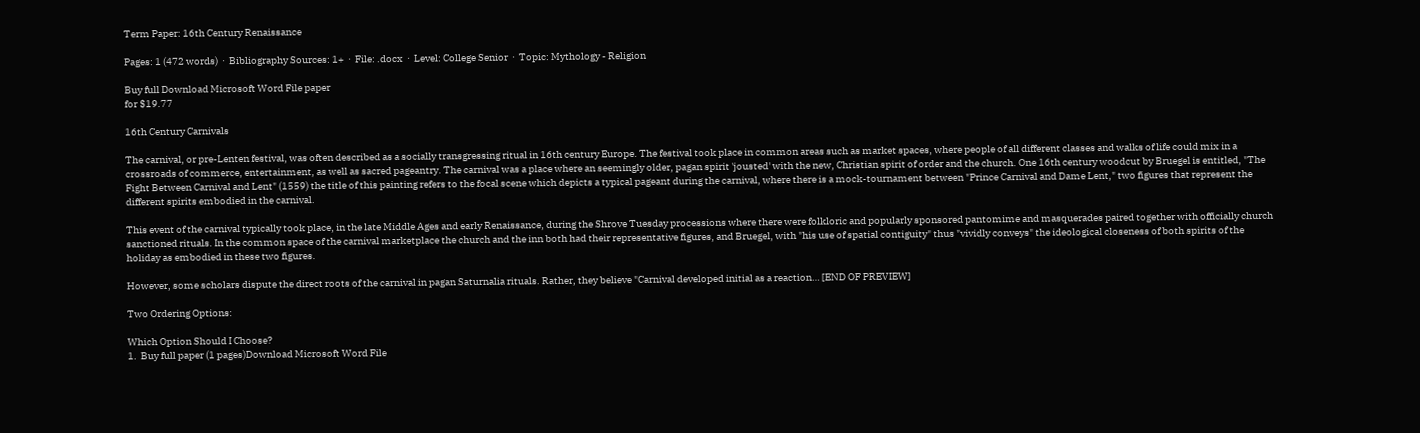Term Paper: 16th Century Renaissance

Pages: 1 (472 words)  ·  Bibliography Sources: 1+  ·  File: .docx  ·  Level: College Senior  ·  Topic: Mythology - Religion

Buy full Download Microsoft Word File paper
for $19.77

16th Century Carnivals

The carnival, or pre-Lenten festival, was often described as a socially transgressing ritual in 16th century Europe. The festival took place in common areas such as market spaces, where people of all different classes and walks of life could mix in a crossroads of commerce, entertainment, as well as sacred pageantry. The carnival was a place where an seemingly older, pagan spirit 'jousted' with the new, Christian spirit of order and the church. One 16th century woodcut by Bruegel is entitled, "The Fight Between Carnival and Lent" (1559) the title of this painting refers to the focal scene which depicts a typical pageant during the carnival, where there is a mock-tournament between "Prince Carnival and Dame Lent," two figures that represent the different spirits embodied in the carnival.

This event of the carnival typically took place, in the late Middle Ages and early Renaissance, during the Shrove Tuesday processions where there were folkloric and popularly sponsored pantomime and masquerades paired together with officially church sanctioned rituals. In the common space of the carnival marketplace the church and the inn both had their representative figures, and Bruegel, with "his use of spatial contiguity" thus "vividly conveys" the ideological closeness of both spirits of the holiday as embodied in these two figures.

However, some scholars dispute the direct roots of the carnival in pagan Saturnalia rituals. Rather, they believe "Carnival developed initial as a reaction… [END OF PREVIEW]

Two Ordering Options:

Which Option Should I Choose?
1.  Buy full paper (1 pages)Download Microsoft Word File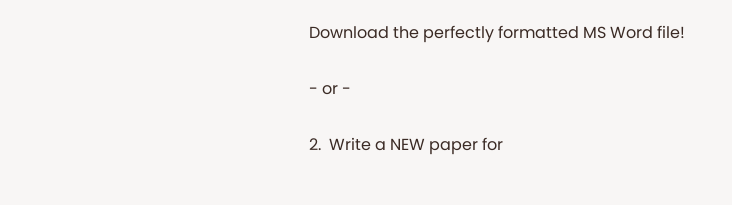Download the perfectly formatted MS Word file!

- or -

2.  Write a NEW paper for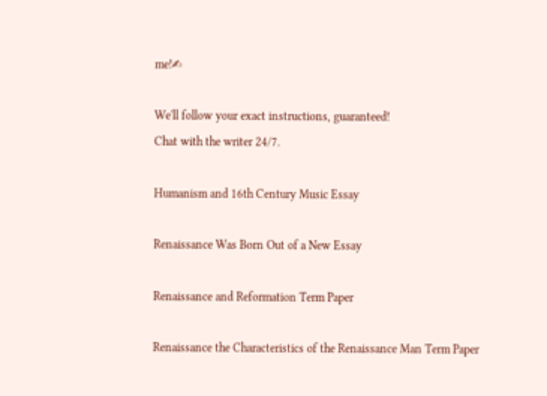me!✍

We'll follow your exact instructions, guaranteed!
Chat with the writer 24/7.

Humanism and 16th Century Music Essay

Renaissance Was Born Out of a New Essay

Renaissance and Reformation Term Paper

Renaissance the Characteristics of the Renaissance Man Term Paper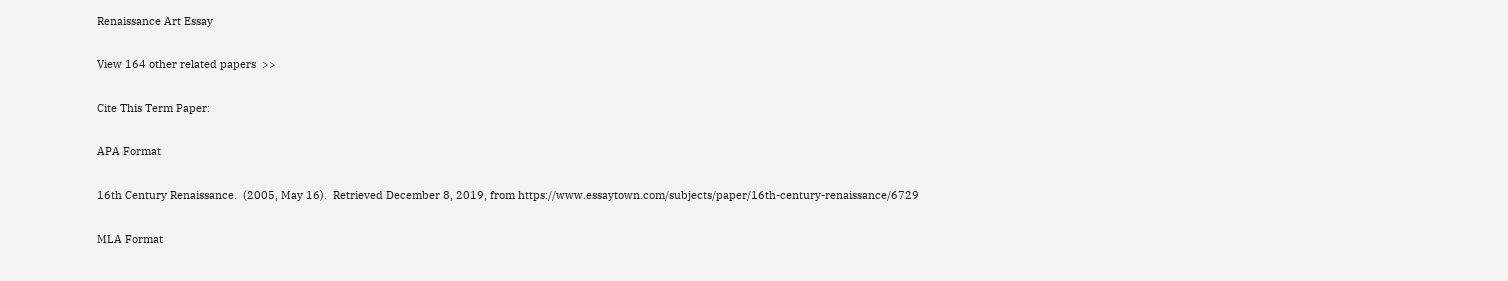Renaissance Art Essay

View 164 other related papers  >>

Cite This Term Paper:

APA Format

16th Century Renaissance.  (2005, May 16).  Retrieved December 8, 2019, from https://www.essaytown.com/subjects/paper/16th-century-renaissance/6729

MLA Format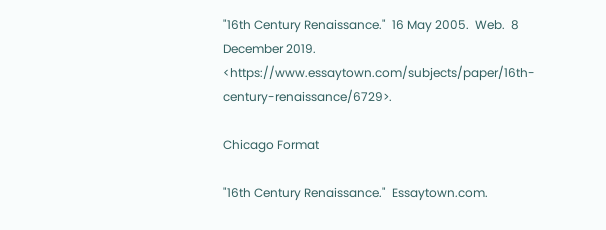"16th Century Renaissance."  16 May 2005.  Web.  8 December 2019. <https://www.essaytown.com/subjects/paper/16th-century-renaissance/6729>.

Chicago Format

"16th Century Renaissance."  Essaytown.com.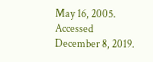May 16, 2005.  Accessed December 8, 2019.